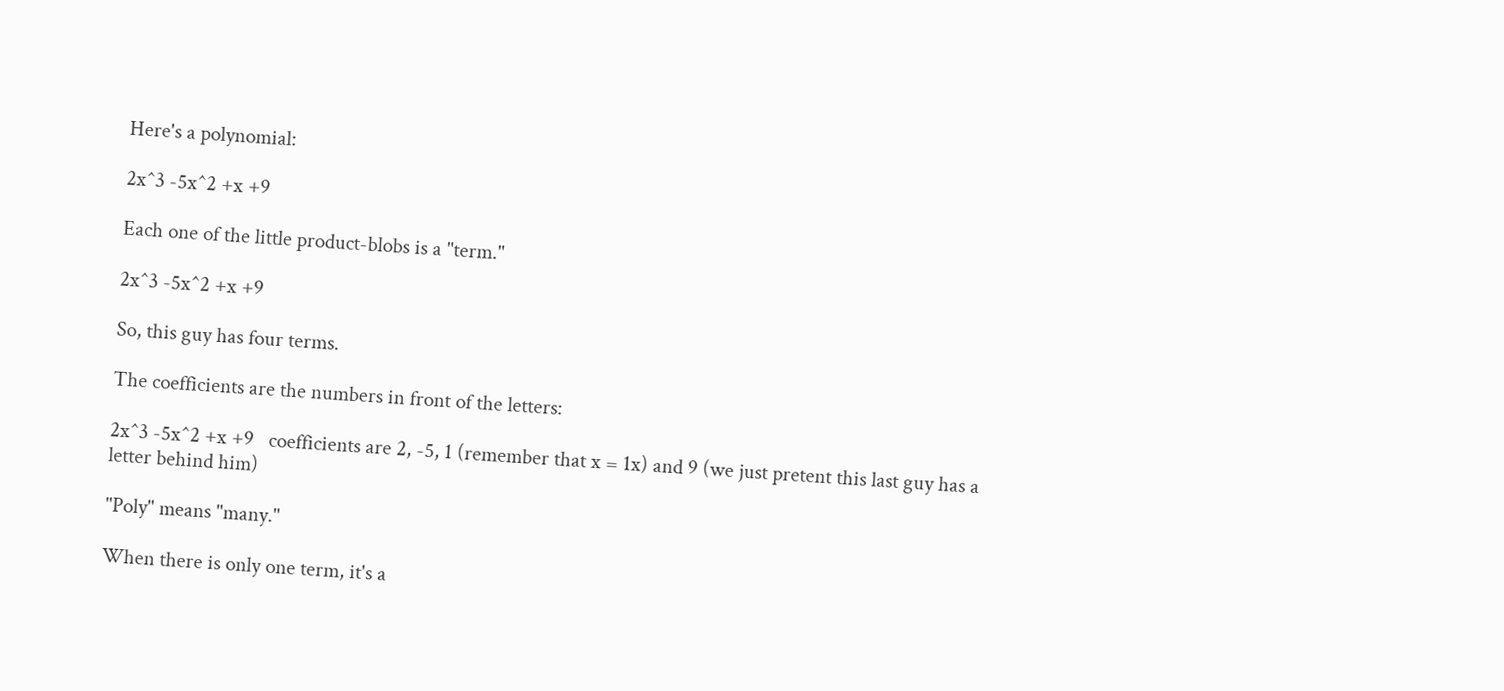Here's a polynomial:

2x^3 -5x^2 +x +9

Each one of the little product-blobs is a "term."

2x^3 -5x^2 +x +9

So, this guy has four terms.

The coefficients are the numbers in front of the letters:

2x^3 -5x^2 +x +9   coefficients are 2, -5, 1 (remember that x = 1x) and 9 (we just pretent this last guy has a letter behind him)

"Poly" means "many."

When there is only one term, it's a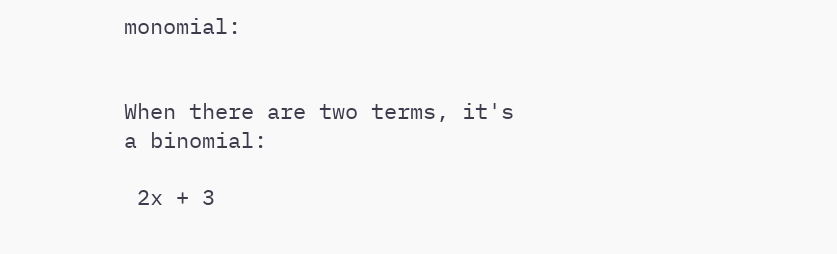monomial:


When there are two terms, it's a binomial:

 2x + 3